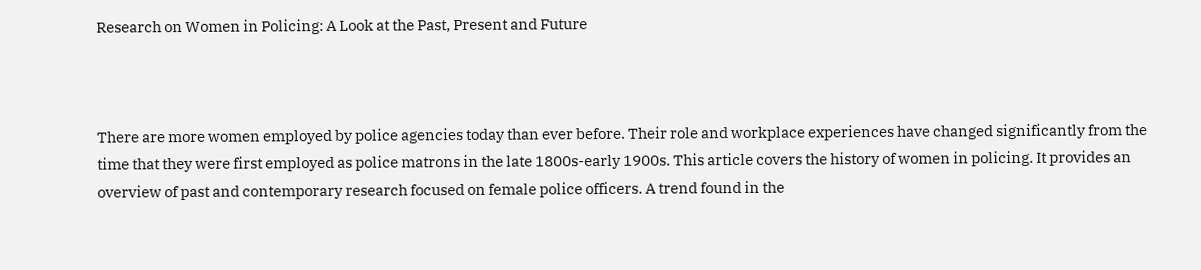Research on Women in Policing: A Look at the Past, Present and Future



There are more women employed by police agencies today than ever before. Their role and workplace experiences have changed significantly from the time that they were first employed as police matrons in the late 1800s-early 1900s. This article covers the history of women in policing. It provides an overview of past and contemporary research focused on female police officers. A trend found in the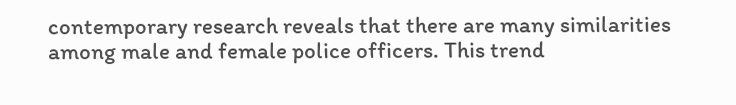contemporary research reveals that there are many similarities among male and female police officers. This trend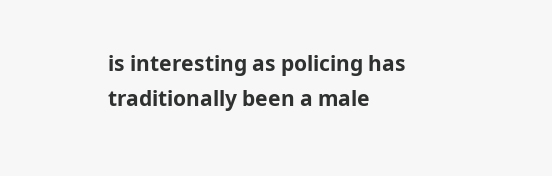is interesting as policing has traditionally been a male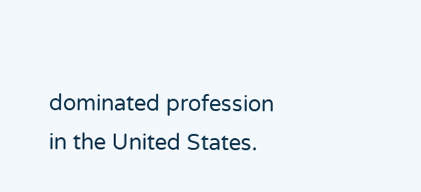dominated profession in the United States.